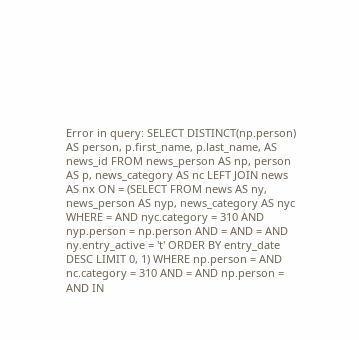Error in query: SELECT DISTINCT(np.person) AS person, p.first_name, p.last_name, AS news_id FROM news_person AS np, person AS p, news_category AS nc LEFT JOIN news AS nx ON = (SELECT FROM news AS ny, news_person AS nyp, news_category AS nyc WHERE = AND nyc.category = 310 AND nyp.person = np.person AND = AND = AND ny.entry_active = 't' ORDER BY entry_date DESC LIMIT 0, 1) WHERE np.person = AND nc.category = 310 AND = AND np.person = AND IN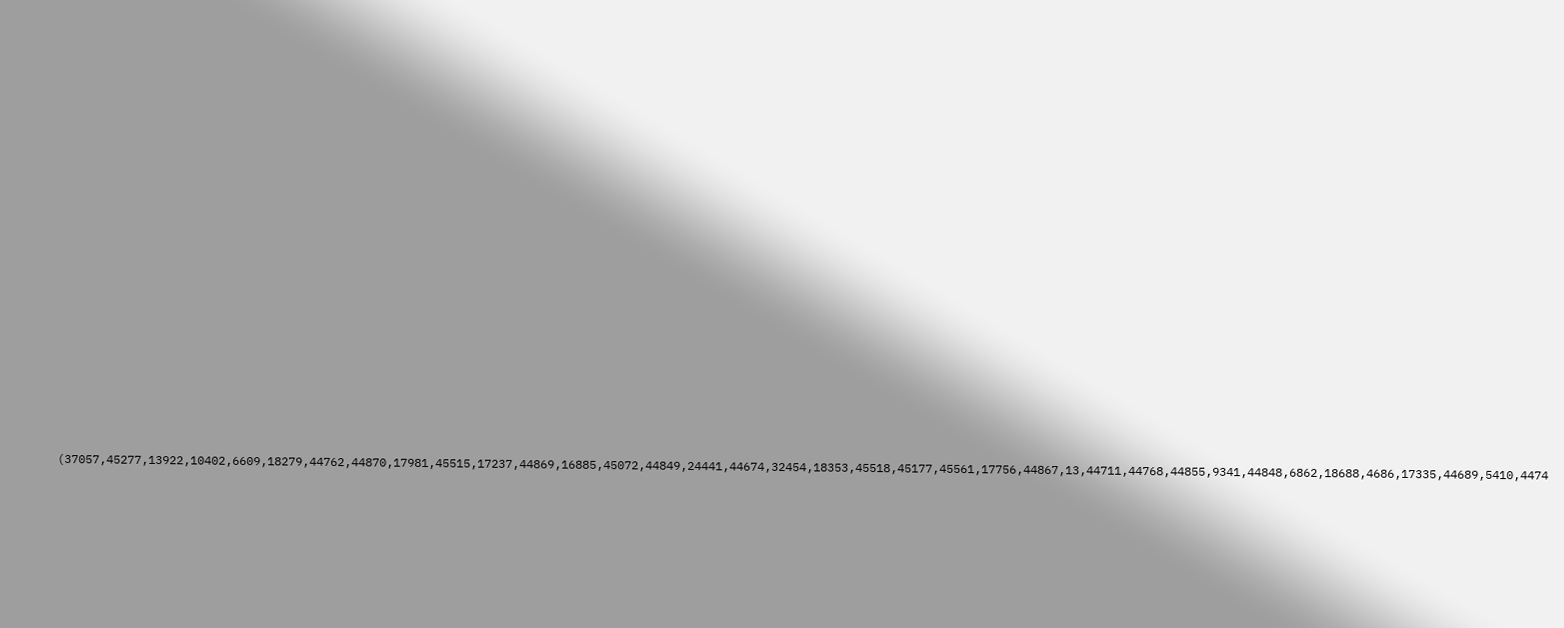(37057,45277,13922,10402,6609,18279,44762,44870,17981,45515,17237,44869,16885,45072,44849,24441,44674,32454,18353,45518,45177,45561,17756,44867,13,44711,44768,44855,9341,44848,6862,18688,4686,17335,44689,5410,4474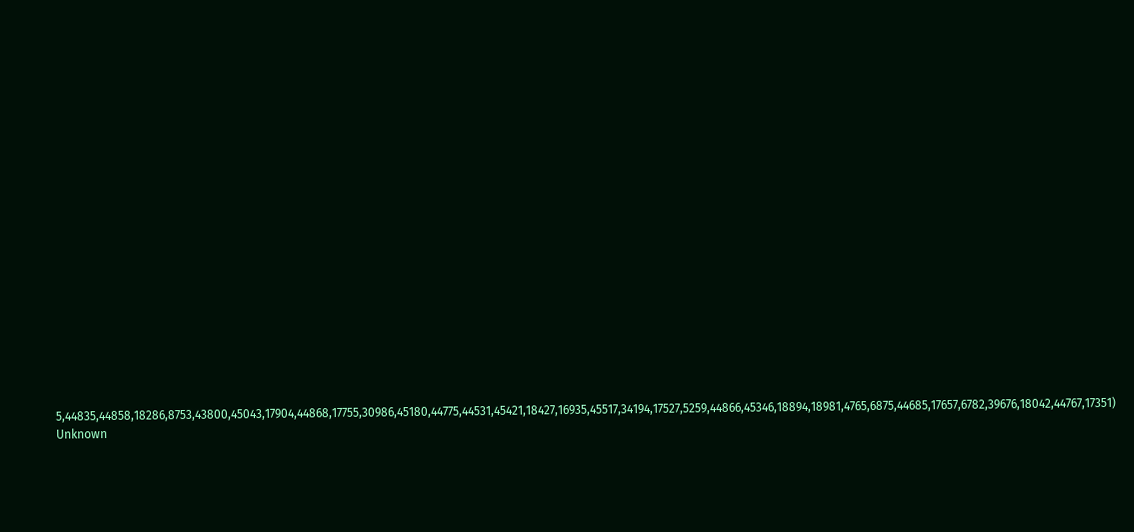5,44835,44858,18286,8753,43800,45043,17904,44868,17755,30986,45180,44775,44531,45421,18427,16935,45517,34194,17527,5259,44866,45346,18894,18981,4765,6875,44685,17657,6782,39676,18042,44767,17351)
Unknown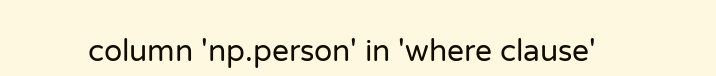column 'np.person' in 'where clause'